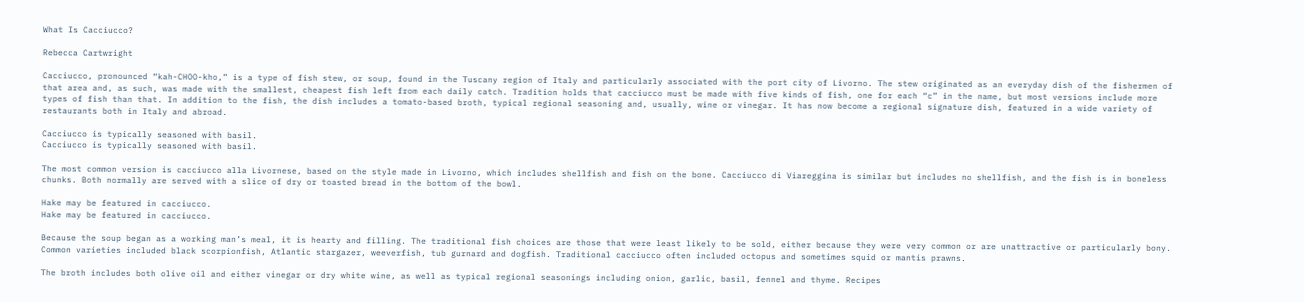What Is Cacciucco?

Rebecca Cartwright

Cacciucco, pronounced “kah-CHOO-kho,” is a type of fish stew, or soup, found in the Tuscany region of Italy and particularly associated with the port city of Livorno. The stew originated as an everyday dish of the fishermen of that area and, as such, was made with the smallest, cheapest fish left from each daily catch. Tradition holds that cacciucco must be made with five kinds of fish, one for each “c” in the name, but most versions include more types of fish than that. In addition to the fish, the dish includes a tomato-based broth, typical regional seasoning and, usually, wine or vinegar. It has now become a regional signature dish, featured in a wide variety of restaurants both in Italy and abroad.

Cacciucco is typically seasoned with basil.
Cacciucco is typically seasoned with basil.

The most common version is cacciucco alla Livornese, based on the style made in Livorno, which includes shellfish and fish on the bone. Cacciucco di Viareggina is similar but includes no shellfish, and the fish is in boneless chunks. Both normally are served with a slice of dry or toasted bread in the bottom of the bowl.

Hake may be featured in cacciucco.
Hake may be featured in cacciucco.

Because the soup began as a working man’s meal, it is hearty and filling. The traditional fish choices are those that were least likely to be sold, either because they were very common or are unattractive or particularly bony. Common varieties included black scorpionfish, Atlantic stargazer, weeverfish, tub gurnard and dogfish. Traditional cacciucco often included octopus and sometimes squid or mantis prawns.

The broth includes both olive oil and either vinegar or dry white wine, as well as typical regional seasonings including onion, garlic, basil, fennel and thyme. Recipes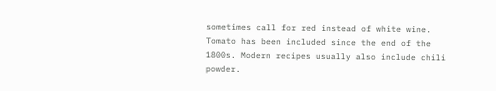sometimes call for red instead of white wine. Tomato has been included since the end of the 1800s. Modern recipes usually also include chili powder.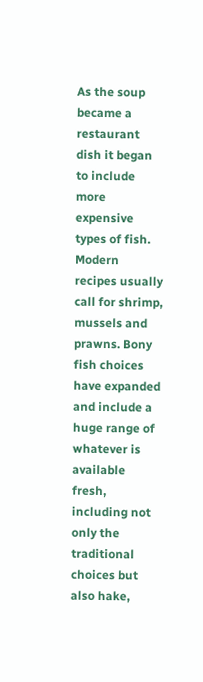As the soup became a restaurant dish it began to include more expensive types of fish. Modern recipes usually call for shrimp, mussels and prawns. Bony fish choices have expanded and include a huge range of whatever is available fresh, including not only the traditional choices but also hake,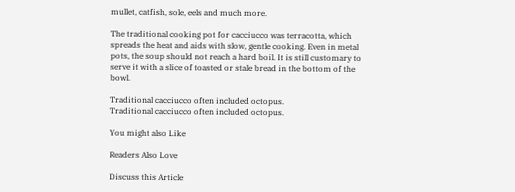mullet, catfish, sole, eels and much more.

The traditional cooking pot for cacciucco was terracotta, which spreads the heat and aids with slow, gentle cooking. Even in metal pots, the soup should not reach a hard boil. It is still customary to serve it with a slice of toasted or stale bread in the bottom of the bowl.

Traditional cacciucco often included octopus.
Traditional cacciucco often included octopus.

You might also Like

Readers Also Love

Discuss this Article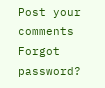Post your comments
Forgot password?